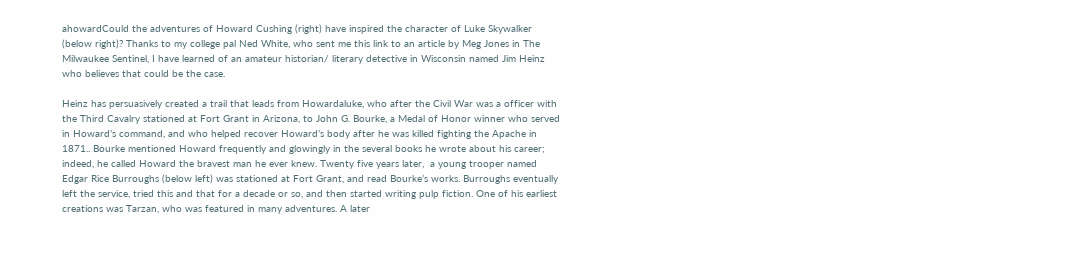ahowardCould the adventures of Howard Cushing (right) have inspired the character of Luke Skywalker (below right)? Thanks to my college pal Ned White, who sent me this link to an article by Meg Jones in The Milwaukee Sentinel, I have learned of an amateur historian/ literary detective in Wisconsin named Jim Heinz who believes that could be the case.

Heinz has persuasively created a trail that leads from Howardaluke, who after the Civil War was a officer with the Third Cavalry stationed at Fort Grant in Arizona, to John G. Bourke, a Medal of Honor winner who served in Howard’s command, and who helped recover Howard’s body after he was killed fighting the Apache in 1871.. Bourke mentioned Howard frequently and glowingly in the several books he wrote about his career; indeed, he called Howard the bravest man he ever knew. Twenty five years later,  a young trooper named Edgar Rice Burroughs (below left) was stationed at Fort Grant, and read Bourke’s works. Burroughs eventually left the service, tried this and that for a decade or so, and then started writing pulp fiction. One of his earliest creations was Tarzan, who was featured in many adventures. A later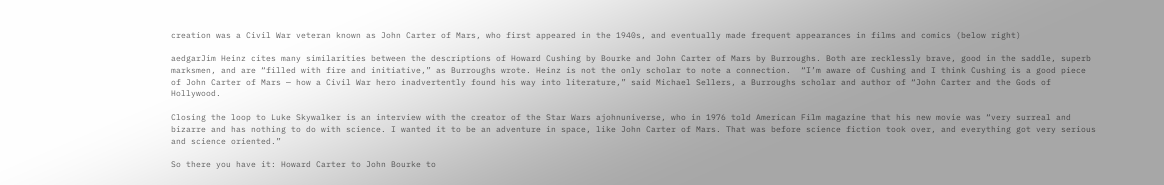creation was a Civil War veteran known as John Carter of Mars, who first appeared in the 1940s, and eventually made frequent appearances in films and comics (below right)

aedgarJim Heinz cites many similarities between the descriptions of Howard Cushing by Bourke and John Carter of Mars by Burroughs. Both are recklessly brave, good in the saddle, superb marksmen, and are “filled with fire and initiative,” as Burroughs wrote. Heinz is not the only scholar to note a connection.  “I’m aware of Cushing and I think Cushing is a good piece of John Carter of Mars — how a Civil War hero inadvertently found his way into literature,” said Michael Sellers, a Burroughs scholar and author of “John Carter and the Gods of Hollywood.

Closing the loop to Luke Skywalker is an interview with the creator of the Star Wars ajohnuniverse, who in 1976 told American Film magazine that his new movie was “very surreal and bizarre and has nothing to do with science. I wanted it to be an adventure in space, like John Carter of Mars. That was before science fiction took over, and everything got very serious and science oriented.”

So there you have it: Howard Carter to John Bourke to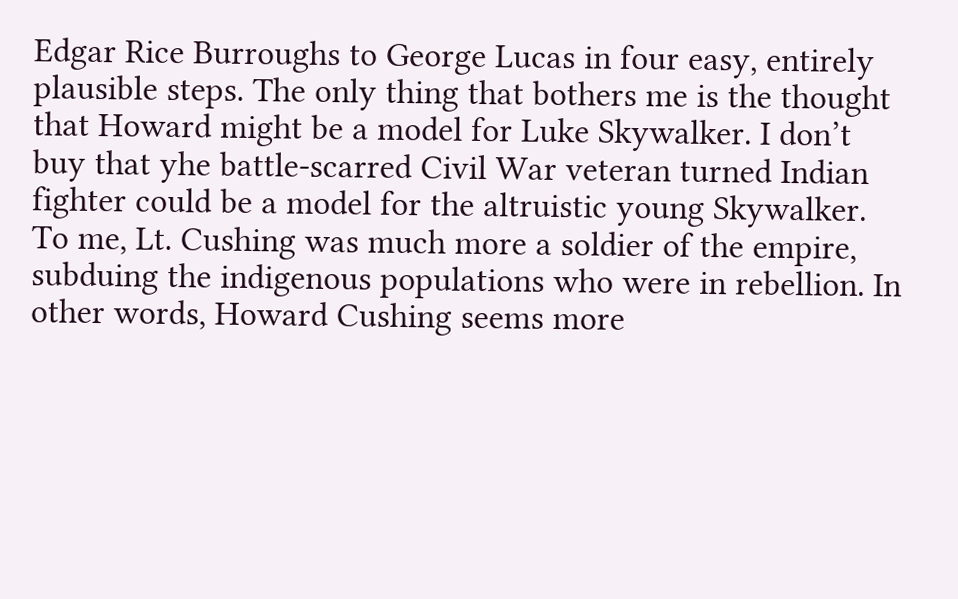Edgar Rice Burroughs to George Lucas in four easy, entirely plausible steps. The only thing that bothers me is the thought that Howard might be a model for Luke Skywalker. I don’t buy that yhe battle-scarred Civil War veteran turned Indian fighter could be a model for the altruistic young Skywalker. To me, Lt. Cushing was much more a soldier of the empire, subduing the indigenous populations who were in rebellion. In other words, Howard Cushing seems more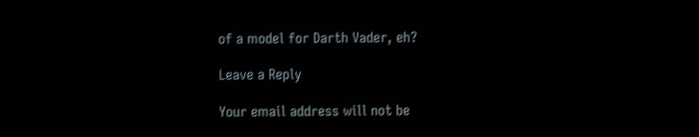of a model for Darth Vader, eh?

Leave a Reply

Your email address will not be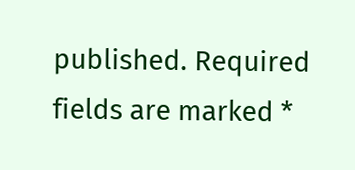published. Required fields are marked *